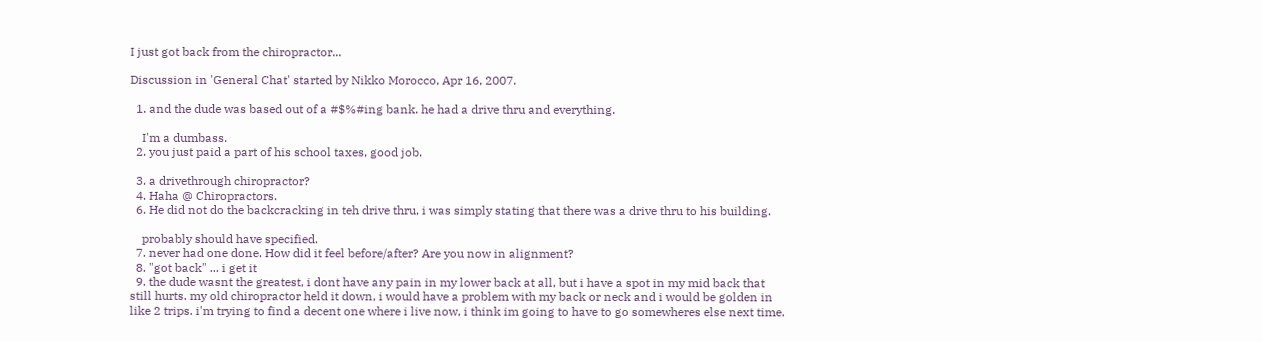I just got back from the chiropractor...

Discussion in 'General Chat' started by Nikko Morocco, Apr 16, 2007.

  1. and the dude was based out of a #$%#ing bank. he had a drive thru and everything.

    I'm a dumbass.
  2. you just paid a part of his school taxes, good job.

  3. a drivethrough chiropractor?
  4. Haha @ Chiropractors.
  6. He did not do the backcracking in teh drive thru, i was simply stating that there was a drive thru to his building.

    probably should have specified.
  7. never had one done. How did it feel before/after? Are you now in alignment?
  8. "got back" ... i get it
  9. the dude wasnt the greatest, i dont have any pain in my lower back at all, but i have a spot in my mid back that still hurts. my old chiropractor held it down, i would have a problem with my back or neck and i would be golden in like 2 trips. i'm trying to find a decent one where i live now, i think im going to have to go somewheres else next time.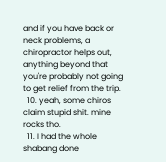and if you have back or neck problems, a chiropractor helps out, anything beyond that you're probably not going to get relief from the trip.
  10. yeah, some chiros claim stupid shit. mine rocks tho.
  11. I had the whole shabang done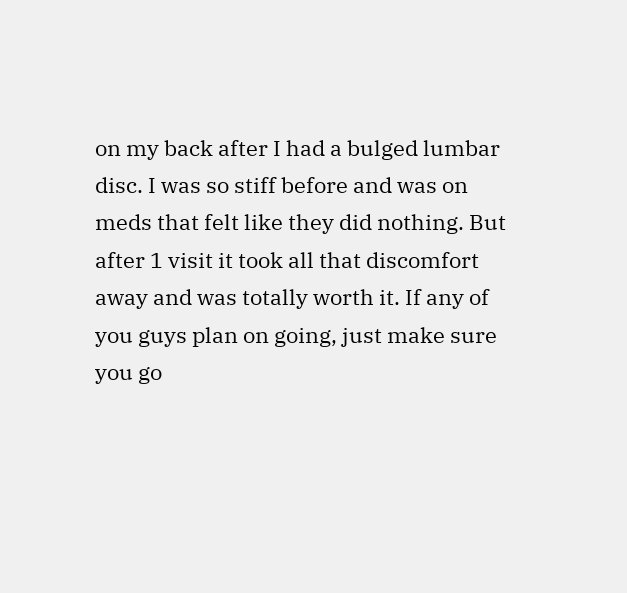on my back after I had a bulged lumbar disc. I was so stiff before and was on meds that felt like they did nothing. But after 1 visit it took all that discomfort away and was totally worth it. If any of you guys plan on going, just make sure you go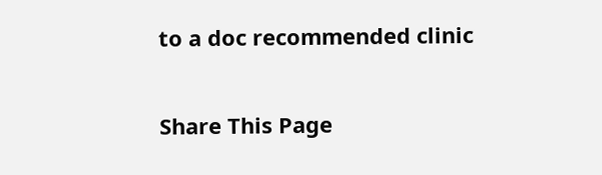to a doc recommended clinic

Share This Page